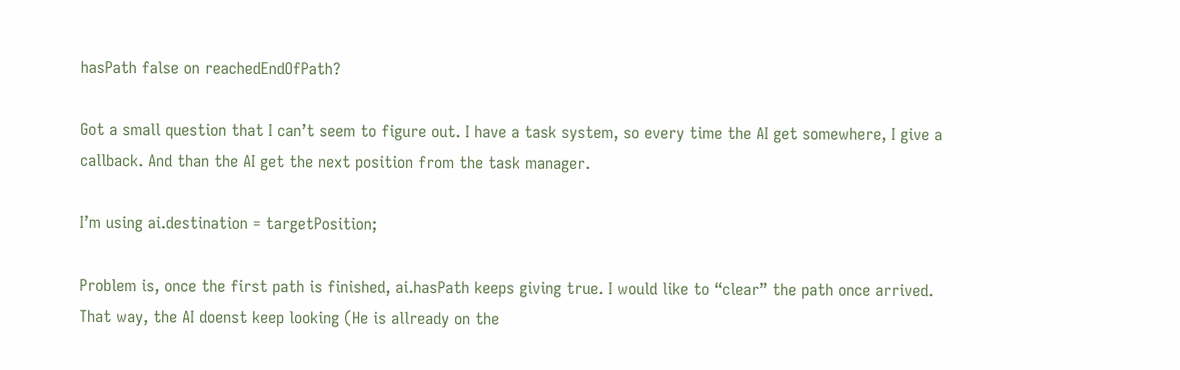hasPath false on reachedEndOfPath?

Got a small question that I can’t seem to figure out. I have a task system, so every time the AI get somewhere, I give a callback. And than the AI get the next position from the task manager.

I’m using ai.destination = targetPosition;

Problem is, once the first path is finished, ai.hasPath keeps giving true. I would like to “clear” the path once arrived. That way, the AI doenst keep looking (He is allready on the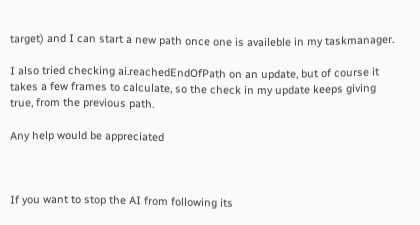target) and I can start a new path once one is availeble in my taskmanager.

I also tried checking ai.reachedEndOfPath on an update, but of course it takes a few frames to calculate, so the check in my update keeps giving true, from the previous path.

Any help would be appreciated



If you want to stop the AI from following its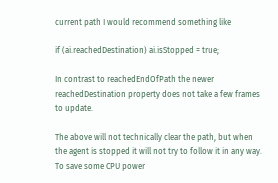current path I would recommend something like

if (ai.reachedDestination) ai.isStopped = true;

In contrast to reachedEndOfPath the newer reachedDestination property does not take a few frames to update.

The above will not technically clear the path, but when the agent is stopped it will not try to follow it in any way. To save some CPU power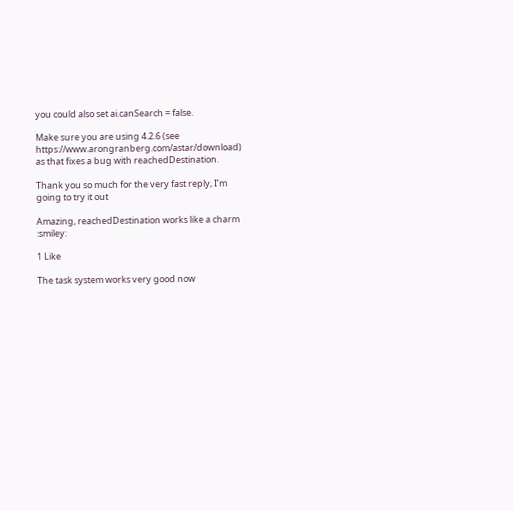you could also set ai.canSearch = false.

Make sure you are using 4.2.6 (see https://www.arongranberg.com/astar/download) as that fixes a bug with reachedDestination.

Thank you so much for the very fast reply, I’m going to try it out

Amazing, reachedDestination works like a charm :smiley:

1 Like

The task system works very good now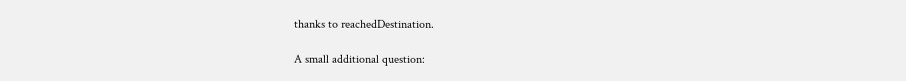thanks to reachedDestination.

A small additional question: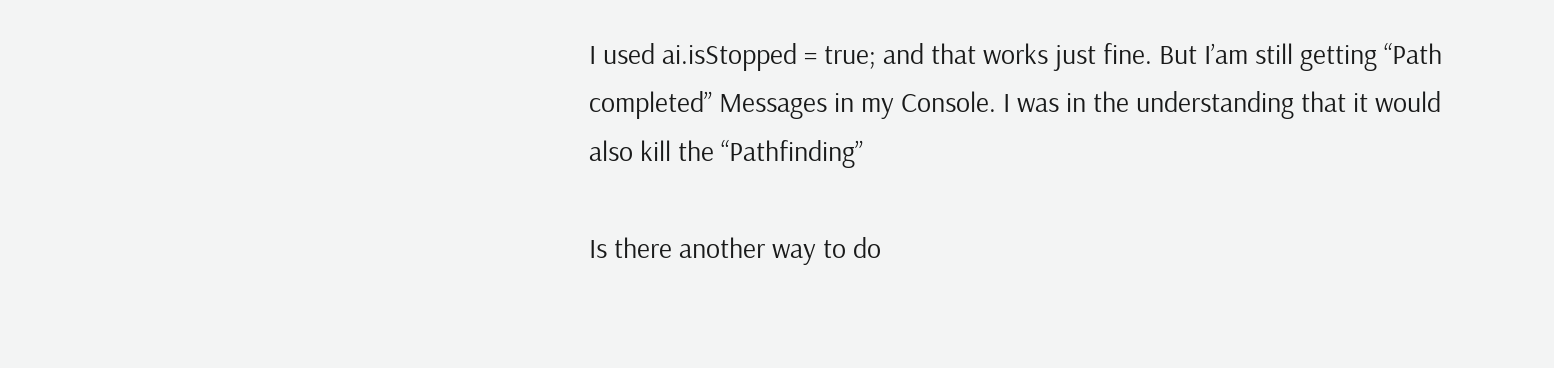I used ai.isStopped = true; and that works just fine. But I’am still getting “Path completed” Messages in my Console. I was in the understanding that it would also kill the “Pathfinding”

Is there another way to do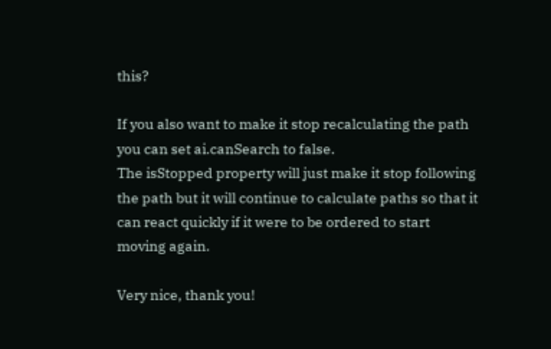this?

If you also want to make it stop recalculating the path you can set ai.canSearch to false.
The isStopped property will just make it stop following the path but it will continue to calculate paths so that it can react quickly if it were to be ordered to start moving again.

Very nice, thank you!